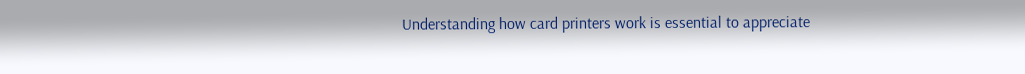Understanding how card printers work is essential to appreciate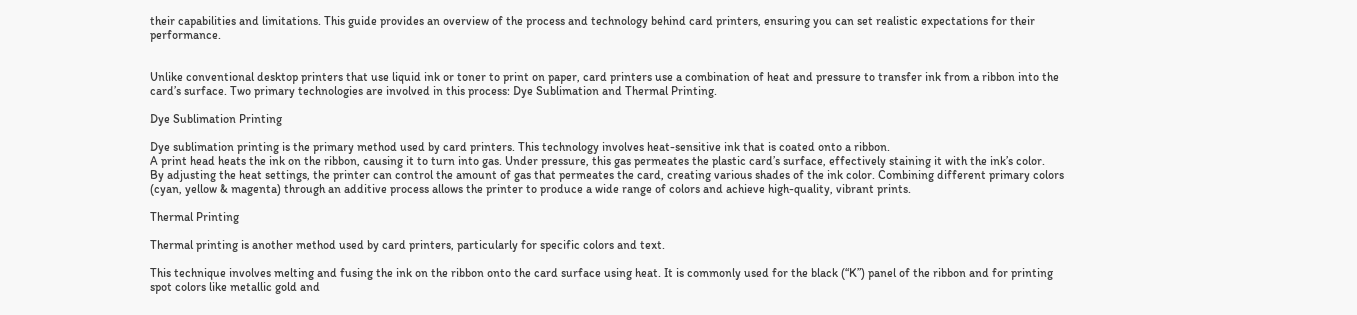their capabilities and limitations. This guide provides an overview of the process and technology behind card printers, ensuring you can set realistic expectations for their performance.


Unlike conventional desktop printers that use liquid ink or toner to print on paper, card printers use a combination of heat and pressure to transfer ink from a ribbon into the card’s surface. Two primary technologies are involved in this process: Dye Sublimation and Thermal Printing.

Dye Sublimation Printing

Dye sublimation printing is the primary method used by card printers. This technology involves heat-sensitive ink that is coated onto a ribbon.
A print head heats the ink on the ribbon, causing it to turn into gas. Under pressure, this gas permeates the plastic card’s surface, effectively staining it with the ink’s color.
By adjusting the heat settings, the printer can control the amount of gas that permeates the card, creating various shades of the ink color. Combining different primary colors (cyan, yellow & magenta) through an additive process allows the printer to produce a wide range of colors and achieve high-quality, vibrant prints.

Thermal Printing

Thermal printing is another method used by card printers, particularly for specific colors and text.

This technique involves melting and fusing the ink on the ribbon onto the card surface using heat. It is commonly used for the black (“K”) panel of the ribbon and for printing spot colors like metallic gold and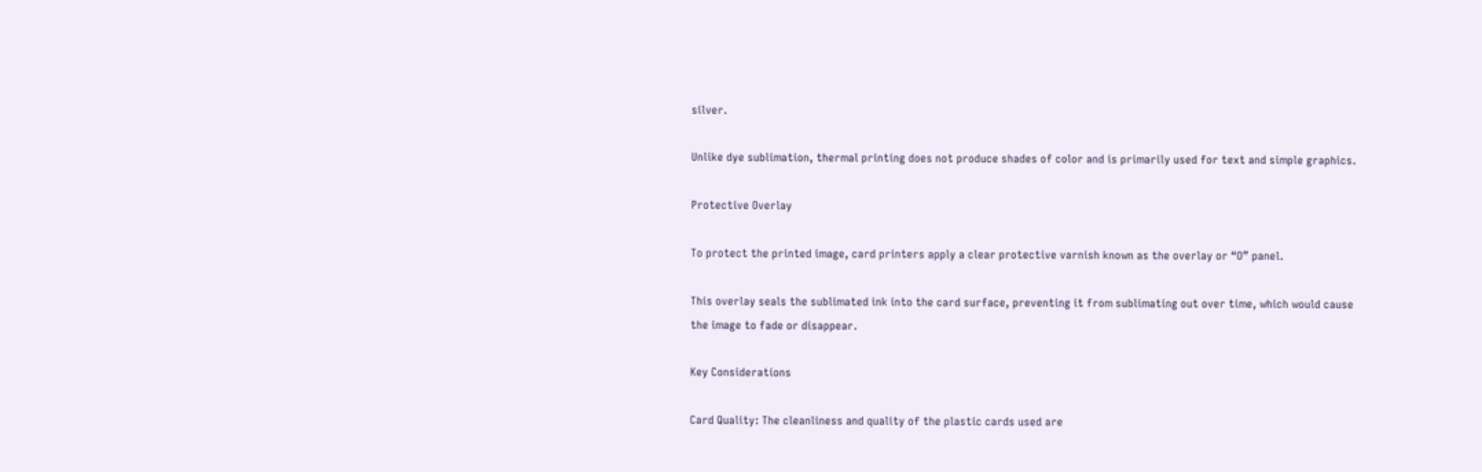silver.

Unlike dye sublimation, thermal printing does not produce shades of color and is primarily used for text and simple graphics.

Protective Overlay

To protect the printed image, card printers apply a clear protective varnish known as the overlay or “O” panel.

This overlay seals the sublimated ink into the card surface, preventing it from sublimating out over time, which would cause the image to fade or disappear.

Key Considerations

Card Quality: The cleanliness and quality of the plastic cards used are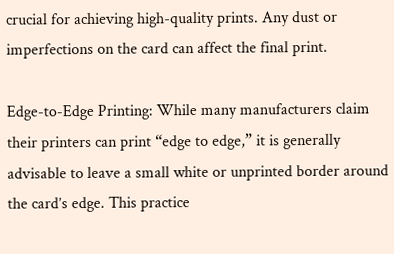crucial for achieving high-quality prints. Any dust or imperfections on the card can affect the final print.

Edge-to-Edge Printing: While many manufacturers claim their printers can print “edge to edge,” it is generally advisable to leave a small white or unprinted border around the card’s edge. This practice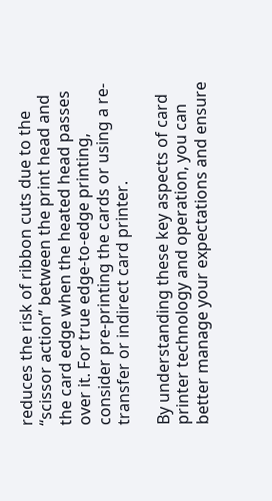reduces the risk of ribbon cuts due to the “scissor action” between the print head and the card edge when the heated head passes over it. For true edge-to-edge printing, consider pre-printing the cards or using a re-transfer or indirect card printer.

By understanding these key aspects of card printer technology and operation, you can better manage your expectations and ensure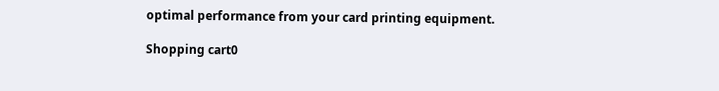optimal performance from your card printing equipment.

Shopping cart0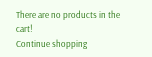There are no products in the cart!
Continue shopping